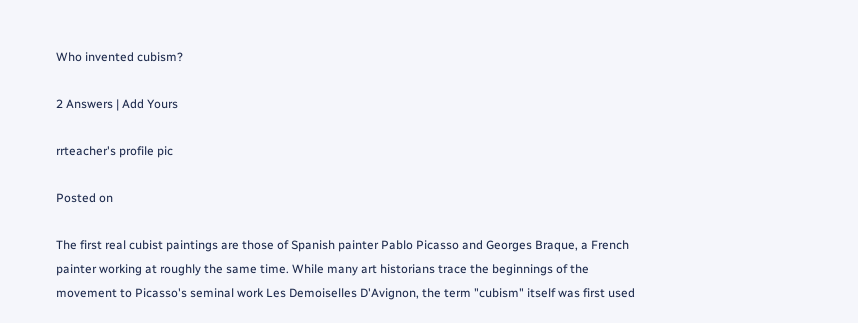Who invented cubism?

2 Answers | Add Yours

rrteacher's profile pic

Posted on

The first real cubist paintings are those of Spanish painter Pablo Picasso and Georges Braque, a French painter working at roughly the same time. While many art historians trace the beginnings of the movement to Picasso's seminal work Les Demoiselles D'Avignon, the term "cubism" itself was first used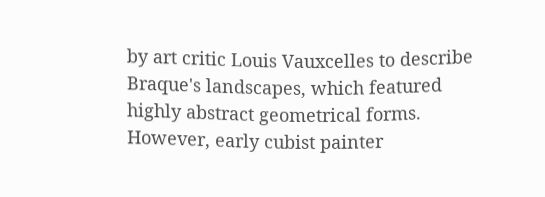by art critic Louis Vauxcelles to describe Braque's landscapes, which featured highly abstract geometrical forms. However, early cubist painter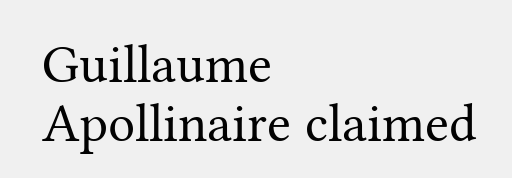Guillaume Apollinaire claimed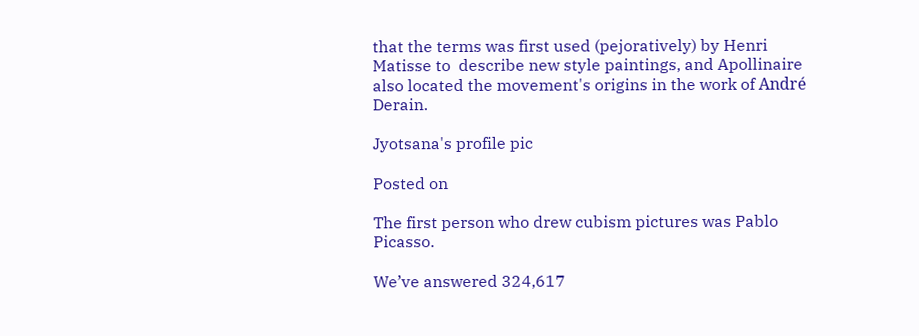that the terms was first used (pejoratively) by Henri Matisse to  describe new style paintings, and Apollinaire also located the movement's origins in the work of André Derain.

Jyotsana's profile pic

Posted on

The first person who drew cubism pictures was Pablo Picasso.

We’ve answered 324,617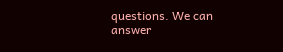questions. We can answer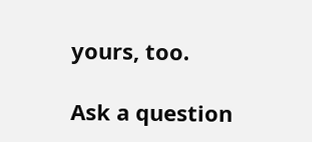yours, too.

Ask a question